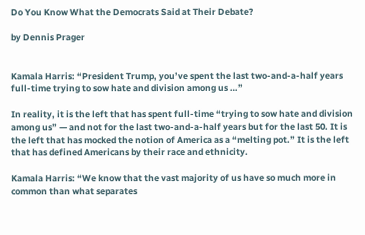Do You Know What the Democrats Said at Their Debate?

by Dennis Prager


Kamala Harris: “President Trump, you’ve spent the last two-and-a-half years full-time trying to sow hate and division among us …”

In reality, it is the left that has spent full-time “trying to sow hate and division among us” — and not for the last two-and-a-half years but for the last 50. It is the left that has mocked the notion of America as a “melting pot.” It is the left that has defined Americans by their race and ethnicity.

Kamala Harris: “We know that the vast majority of us have so much more in common than what separates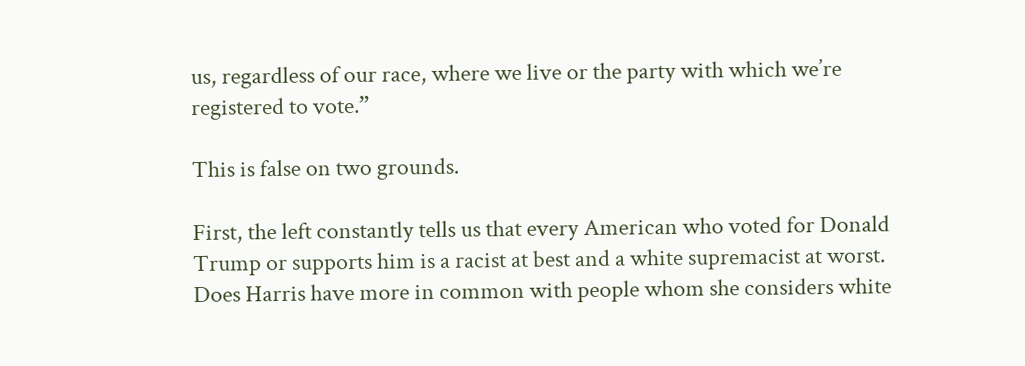us, regardless of our race, where we live or the party with which we’re registered to vote.”

This is false on two grounds.

First, the left constantly tells us that every American who voted for Donald Trump or supports him is a racist at best and a white supremacist at worst. Does Harris have more in common with people whom she considers white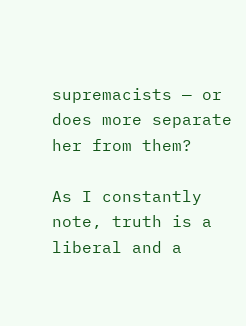supremacists — or does more separate her from them?

As I constantly note, truth is a liberal and a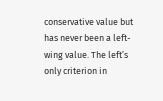conservative value but has never been a left-wing value. The left’s only criterion in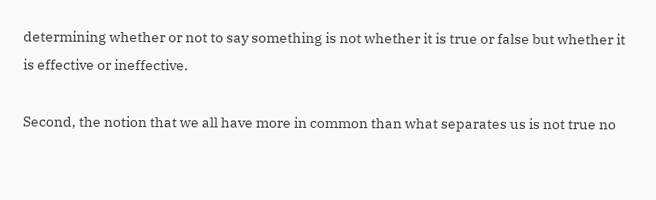determining whether or not to say something is not whether it is true or false but whether it is effective or ineffective.

Second, the notion that we all have more in common than what separates us is not true no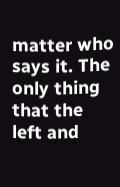matter who says it. The only thing that the left and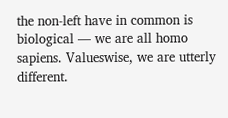the non-left have in common is biological — we are all homo sapiens. Valueswise, we are utterly different.